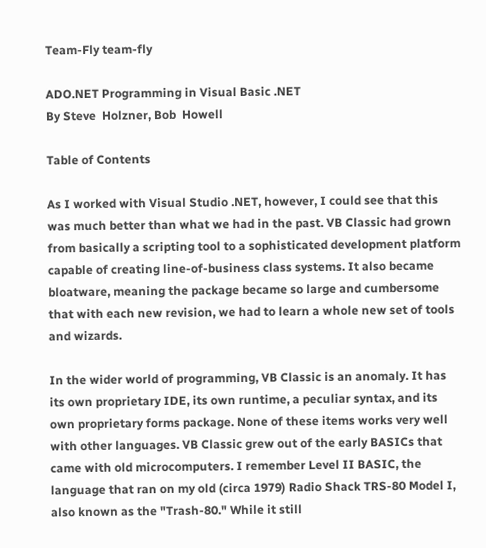Team-Fly team-fly

ADO.NET Programming in Visual Basic .NET
By Steve  Holzner, Bob  Howell

Table of Contents

As I worked with Visual Studio .NET, however, I could see that this was much better than what we had in the past. VB Classic had grown from basically a scripting tool to a sophisticated development platform capable of creating line-of-business class systems. It also became bloatware, meaning the package became so large and cumbersome that with each new revision, we had to learn a whole new set of tools and wizards.

In the wider world of programming, VB Classic is an anomaly. It has its own proprietary IDE, its own runtime, a peculiar syntax, and its own proprietary forms package. None of these items works very well with other languages. VB Classic grew out of the early BASICs that came with old microcomputers. I remember Level II BASIC, the language that ran on my old (circa 1979) Radio Shack TRS-80 Model I, also known as the "Trash-80." While it still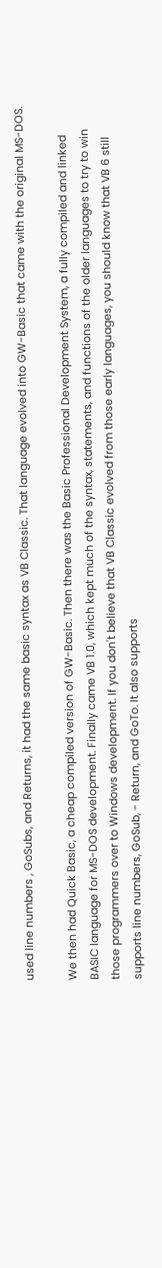used line numbers , GoSubs, and Returns, it had the same basic syntax as VB Classic. That language evolved into GW-Basic that came with the original MS-DOS.

We then had Quick Basic, a cheap compiled version of GW-Basic. Then there was the Basic Professional Development System, a fully compiled and linked BASIC language for MS-DOS development. Finally came VB 1.0, which kept much of the syntax, statements, and functions of the older languages to try to win those programmers over to Windows development. If you don't believe that VB Classic evolved from those early languages, you should know that VB 6 still supports line numbers, GoSub, - Return, and GoTo. It also supports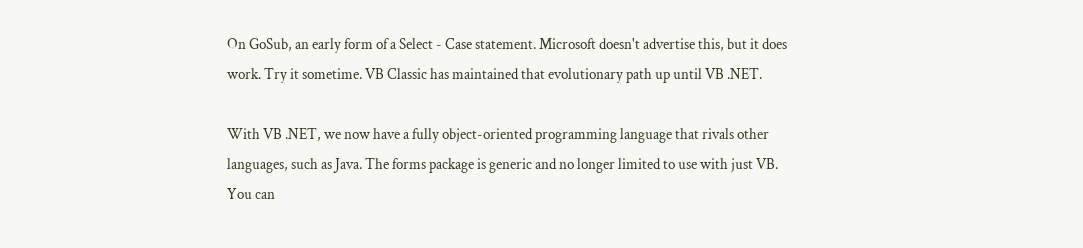On GoSub, an early form of a Select - Case statement. Microsoft doesn't advertise this, but it does work. Try it sometime. VB Classic has maintained that evolutionary path up until VB .NET.

With VB .NET, we now have a fully object-oriented programming language that rivals other languages, such as Java. The forms package is generic and no longer limited to use with just VB. You can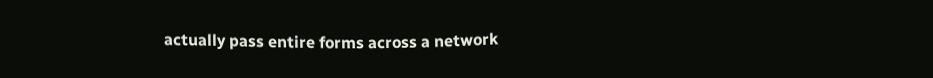actually pass entire forms across a network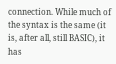connection. While much of the syntax is the same (it is, after all, still BASIC), it has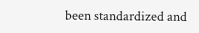been standardized and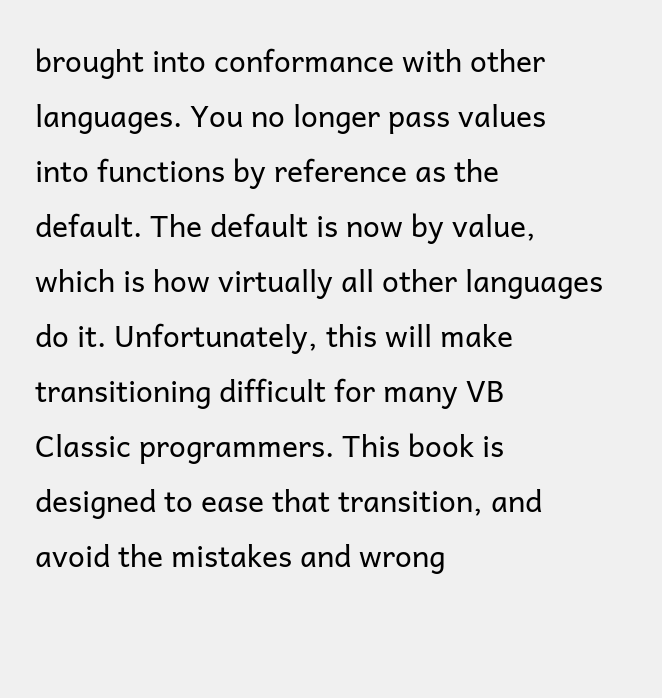brought into conformance with other languages. You no longer pass values into functions by reference as the default. The default is now by value, which is how virtually all other languages do it. Unfortunately, this will make transitioning difficult for many VB Classic programmers. This book is designed to ease that transition, and avoid the mistakes and wrong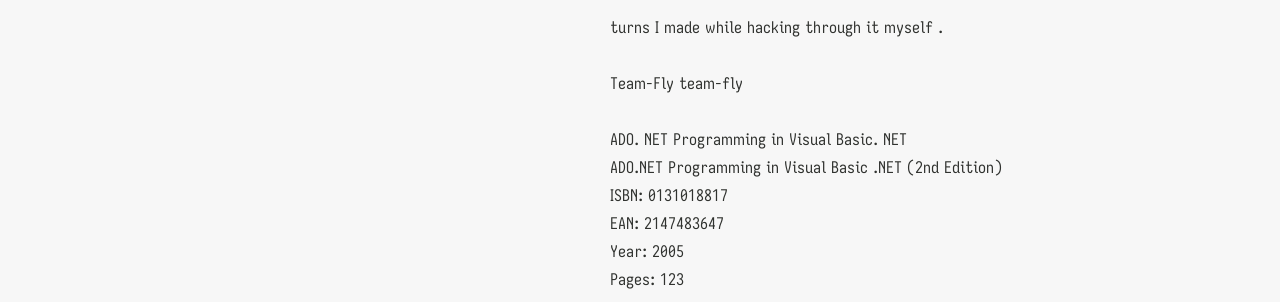turns I made while hacking through it myself .

Team-Fly team-fly

ADO. NET Programming in Visual Basic. NET
ADO.NET Programming in Visual Basic .NET (2nd Edition)
ISBN: 0131018817
EAN: 2147483647
Year: 2005
Pages: 123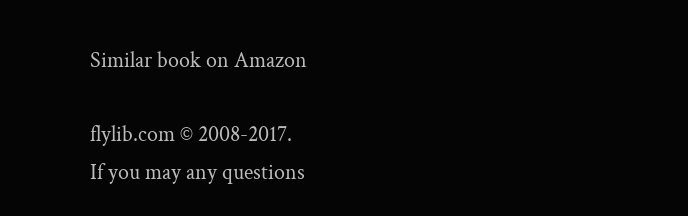Similar book on Amazon

flylib.com © 2008-2017.
If you may any questions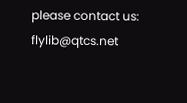please contact us: flylib@qtcs.net